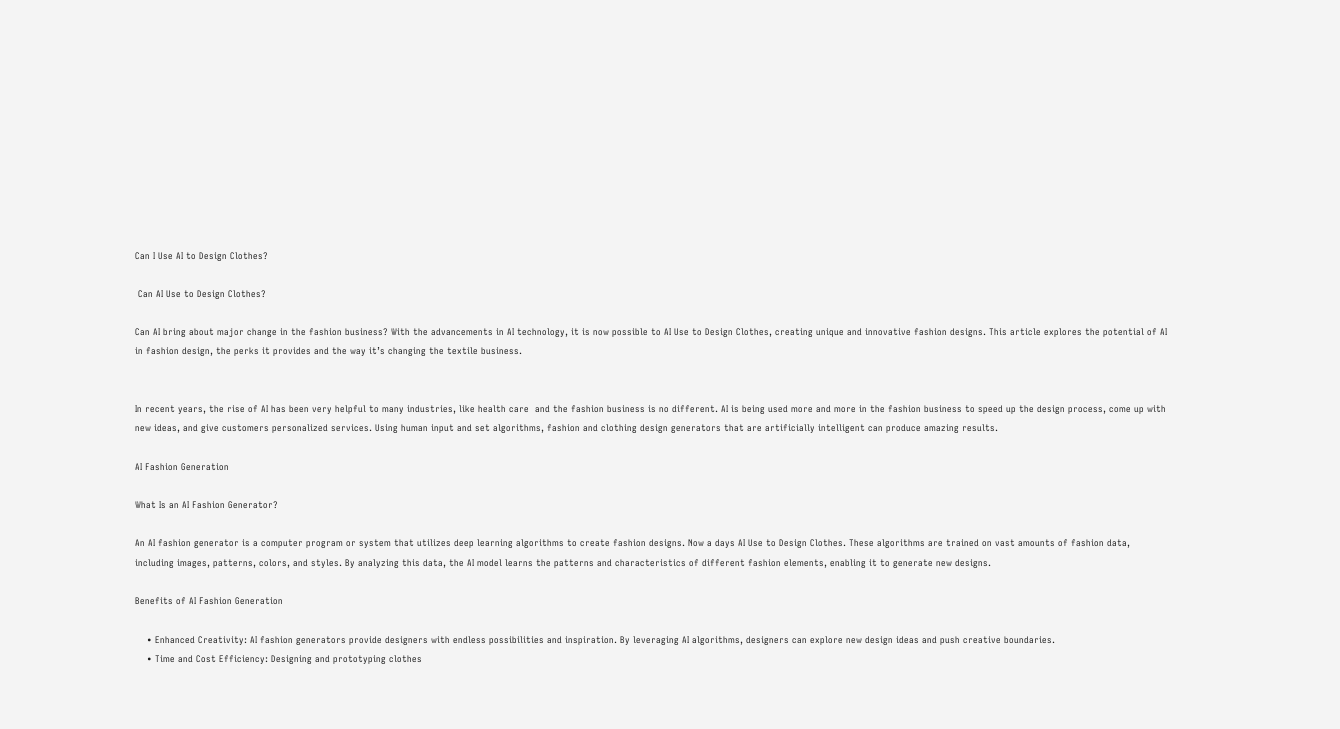Can I Use AI to Design Clothes?

 Can AI Use to Design Clothes?

Can AI bring about major change in the fashion business? With the advancements in AI technology, it is now possible to AI Use to Design Clothes, creating unique and innovative fashion designs. This article explores the potential of AI in fashion design, the perks it provides and the way it’s changing the textile business.


In recent years, the rise of AI has been very helpful to many industries, like health care  and the fashion business is no different. AI is being used more and more in the fashion business to speed up the design process, come up with new ideas, and give customers personalized services. Using human input and set algorithms, fashion and clothing design generators that are artificially intelligent can produce amazing results.

AI Fashion Generation

What Is an AI Fashion Generator?

An AI fashion generator is a computer program or system that utilizes deep learning algorithms to create fashion designs. Now a days AI Use to Design Clothes. These algorithms are trained on vast amounts of fashion data, including images, patterns, colors, and styles. By analyzing this data, the AI model learns the patterns and characteristics of different fashion elements, enabling it to generate new designs.

Benefits of AI Fashion Generation

    • Enhanced Creativity: AI fashion generators provide designers with endless possibilities and inspiration. By leveraging AI algorithms, designers can explore new design ideas and push creative boundaries.
    • Time and Cost Efficiency: Designing and prototyping clothes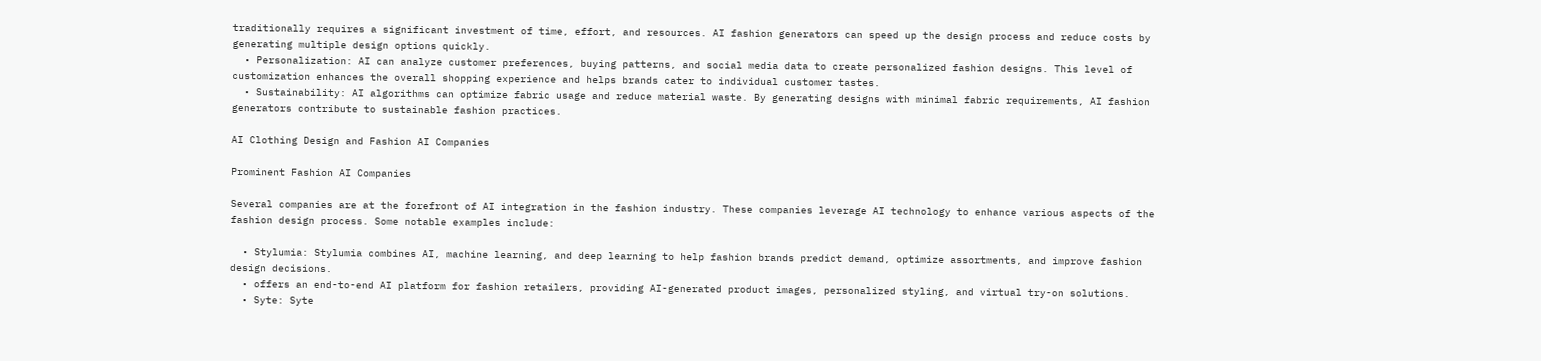traditionally requires a significant investment of time, effort, and resources. AI fashion generators can speed up the design process and reduce costs by generating multiple design options quickly.
  • Personalization: AI can analyze customer preferences, buying patterns, and social media data to create personalized fashion designs. This level of customization enhances the overall shopping experience and helps brands cater to individual customer tastes.
  • Sustainability: AI algorithms can optimize fabric usage and reduce material waste. By generating designs with minimal fabric requirements, AI fashion generators contribute to sustainable fashion practices.

AI Clothing Design and Fashion AI Companies

Prominent Fashion AI Companies

Several companies are at the forefront of AI integration in the fashion industry. These companies leverage AI technology to enhance various aspects of the fashion design process. Some notable examples include:

  • Stylumia: Stylumia combines AI, machine learning, and deep learning to help fashion brands predict demand, optimize assortments, and improve fashion design decisions.
  • offers an end-to-end AI platform for fashion retailers, providing AI-generated product images, personalized styling, and virtual try-on solutions.
  • Syte: Syte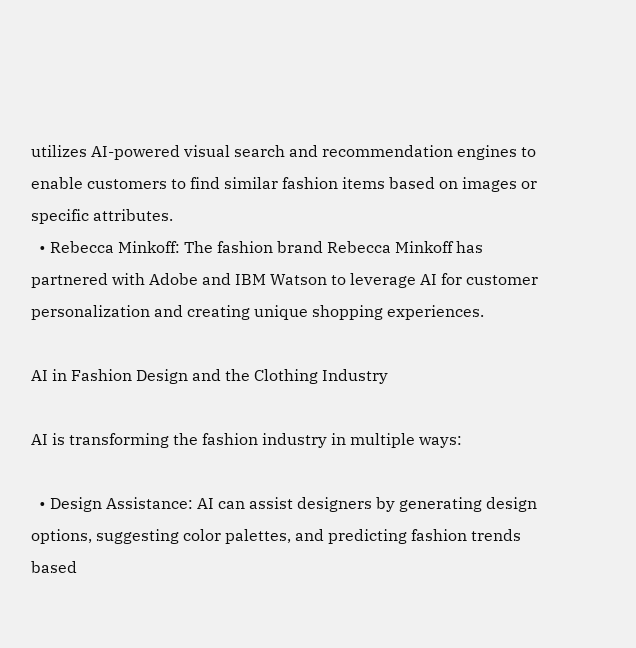utilizes AI-powered visual search and recommendation engines to enable customers to find similar fashion items based on images or specific attributes.
  • Rebecca Minkoff: The fashion brand Rebecca Minkoff has partnered with Adobe and IBM Watson to leverage AI for customer personalization and creating unique shopping experiences.

AI in Fashion Design and the Clothing Industry

AI is transforming the fashion industry in multiple ways:

  • Design Assistance: AI can assist designers by generating design options, suggesting color palettes, and predicting fashion trends based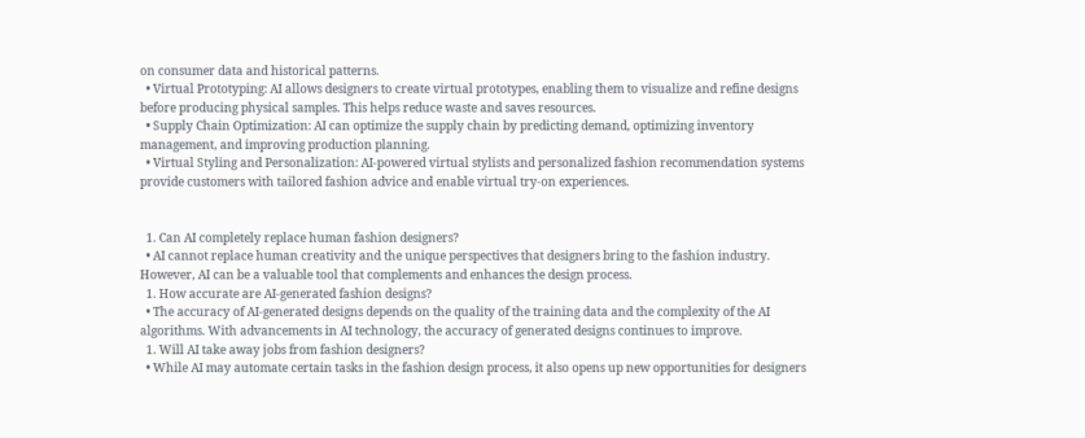on consumer data and historical patterns.
  • Virtual Prototyping: AI allows designers to create virtual prototypes, enabling them to visualize and refine designs before producing physical samples. This helps reduce waste and saves resources.
  • Supply Chain Optimization: AI can optimize the supply chain by predicting demand, optimizing inventory management, and improving production planning.
  • Virtual Styling and Personalization: AI-powered virtual stylists and personalized fashion recommendation systems provide customers with tailored fashion advice and enable virtual try-on experiences.


  1. Can AI completely replace human fashion designers?
  • AI cannot replace human creativity and the unique perspectives that designers bring to the fashion industry. However, AI can be a valuable tool that complements and enhances the design process.
  1. How accurate are AI-generated fashion designs?
  • The accuracy of AI-generated designs depends on the quality of the training data and the complexity of the AI algorithms. With advancements in AI technology, the accuracy of generated designs continues to improve.
  1. Will AI take away jobs from fashion designers?
  • While AI may automate certain tasks in the fashion design process, it also opens up new opportunities for designers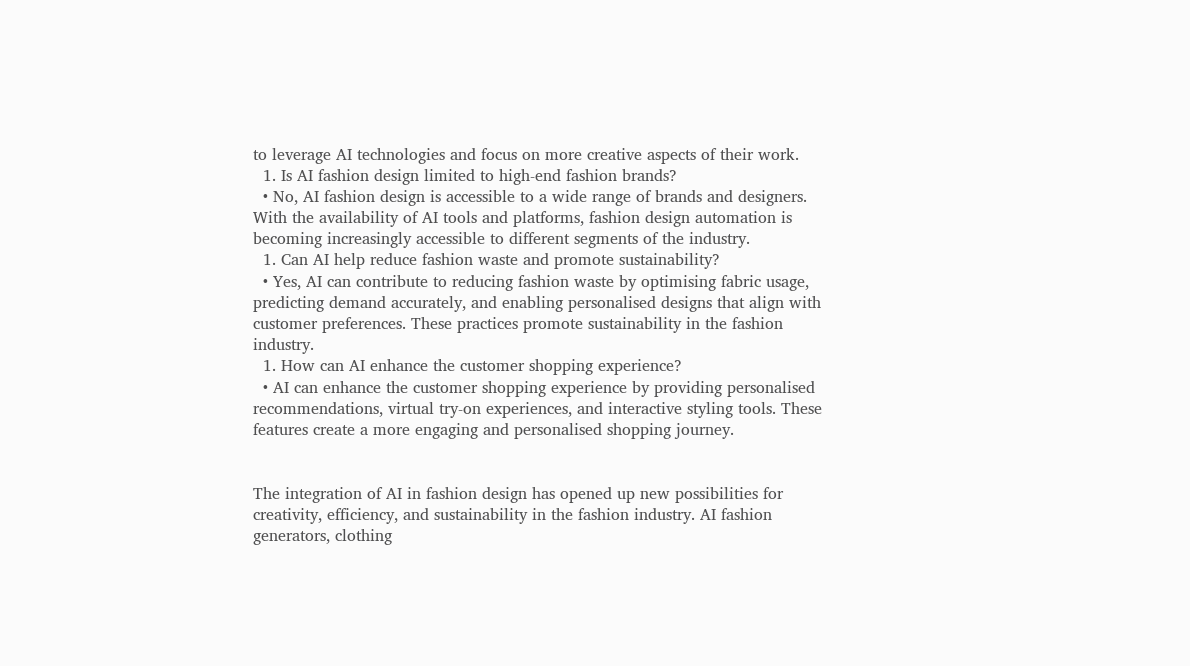to leverage AI technologies and focus on more creative aspects of their work.
  1. Is AI fashion design limited to high-end fashion brands?
  • No, AI fashion design is accessible to a wide range of brands and designers. With the availability of AI tools and platforms, fashion design automation is becoming increasingly accessible to different segments of the industry.
  1. Can AI help reduce fashion waste and promote sustainability?
  • Yes, AI can contribute to reducing fashion waste by optimising fabric usage, predicting demand accurately, and enabling personalised designs that align with customer preferences. These practices promote sustainability in the fashion industry.
  1. How can AI enhance the customer shopping experience?
  • AI can enhance the customer shopping experience by providing personalised recommendations, virtual try-on experiences, and interactive styling tools. These features create a more engaging and personalised shopping journey.


The integration of AI in fashion design has opened up new possibilities for creativity, efficiency, and sustainability in the fashion industry. AI fashion generators, clothing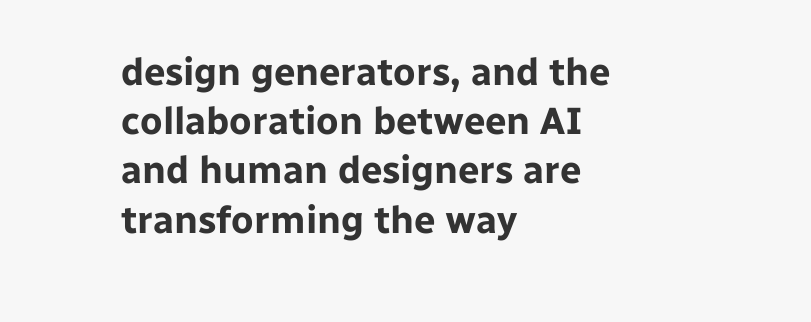design generators, and the collaboration between AI and human designers are transforming the way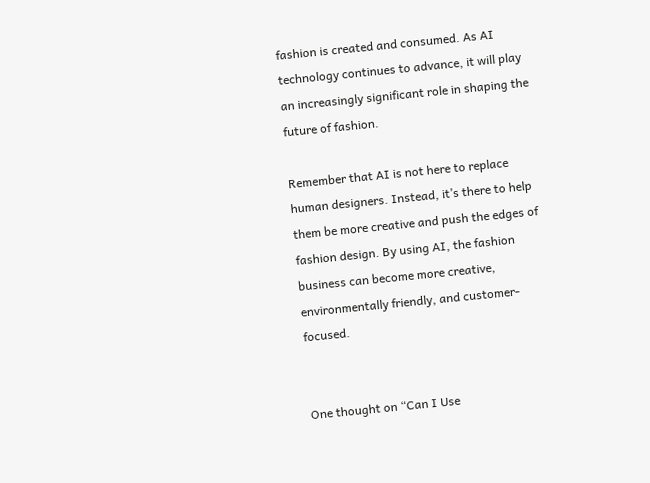fashion is created and consumed. As AI technology continues to advance, it will play an increasingly significant role in shaping the future of fashion.

Remember that AI is not here to replace human designers. Instead, it’s there to help them be more creative and push the edges of fashion design. By using AI, the fashion business can become more creative, environmentally friendly, and customer-focused.


One thought on “Can I Use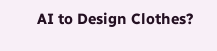AI to Design Clothes?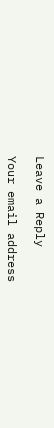Leave a Reply

Your email address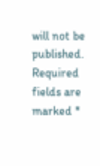will not be published. Required fields are marked *